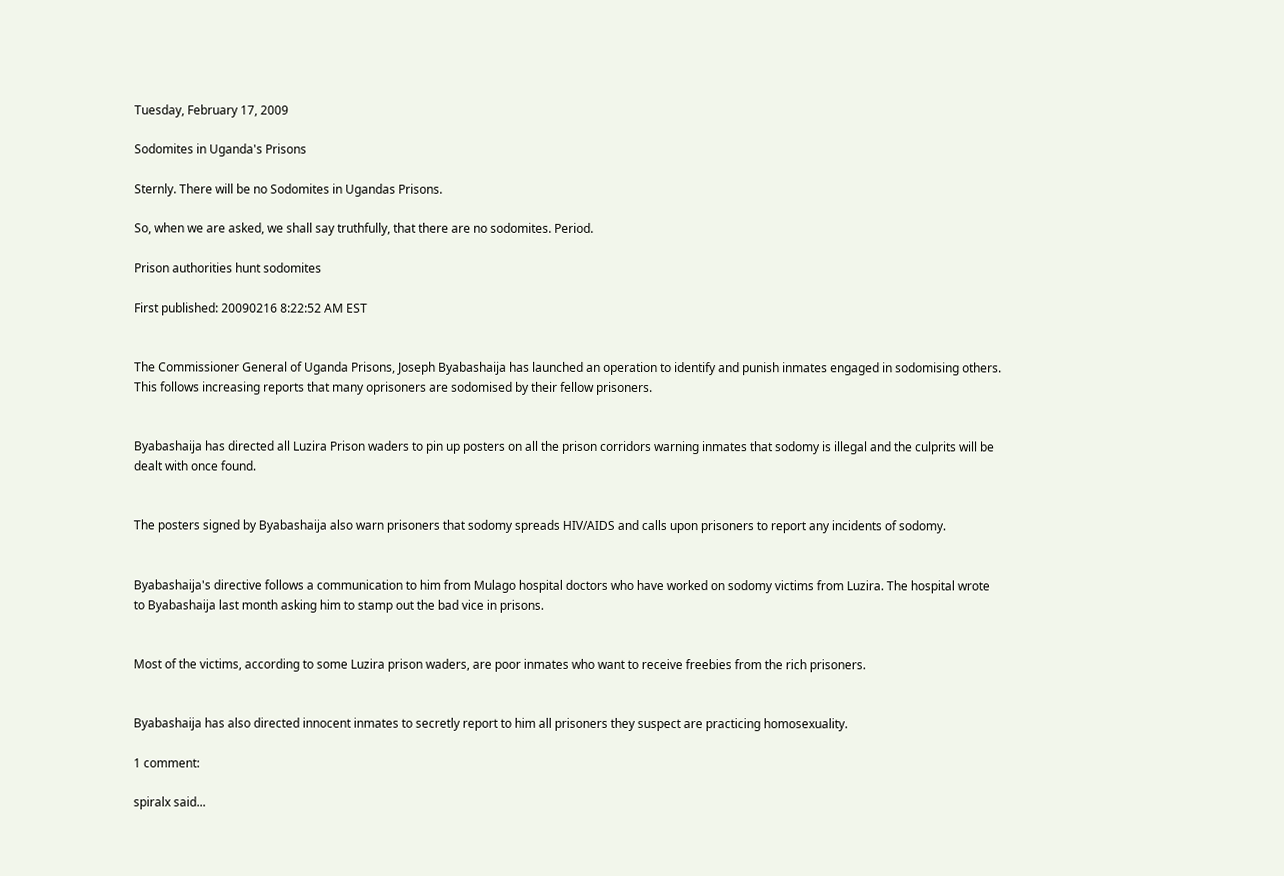Tuesday, February 17, 2009

Sodomites in Uganda's Prisons

Sternly. There will be no Sodomites in Ugandas Prisons.

So, when we are asked, we shall say truthfully, that there are no sodomites. Period.

Prison authorities hunt sodomites

First published: 20090216 8:22:52 AM EST


The Commissioner General of Uganda Prisons, Joseph Byabashaija has launched an operation to identify and punish inmates engaged in sodomising others. This follows increasing reports that many oprisoners are sodomised by their fellow prisoners.


Byabashaija has directed all Luzira Prison waders to pin up posters on all the prison corridors warning inmates that sodomy is illegal and the culprits will be dealt with once found.


The posters signed by Byabashaija also warn prisoners that sodomy spreads HIV/AIDS and calls upon prisoners to report any incidents of sodomy.


Byabashaija's directive follows a communication to him from Mulago hospital doctors who have worked on sodomy victims from Luzira. The hospital wrote to Byabashaija last month asking him to stamp out the bad vice in prisons.


Most of the victims, according to some Luzira prison waders, are poor inmates who want to receive freebies from the rich prisoners.


Byabashaija has also directed innocent inmates to secretly report to him all prisoners they suspect are practicing homosexuality.

1 comment:

spiralx said...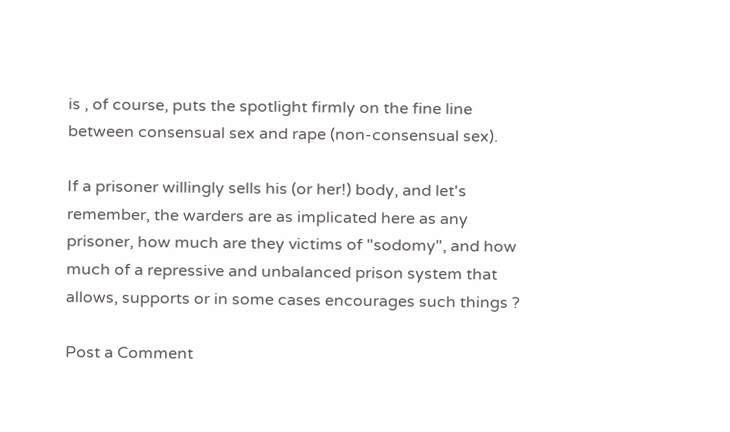is , of course, puts the spotlight firmly on the fine line between consensual sex and rape (non-consensual sex).

If a prisoner willingly sells his (or her!) body, and let's remember, the warders are as implicated here as any prisoner, how much are they victims of "sodomy", and how much of a repressive and unbalanced prison system that allows, supports or in some cases encourages such things ?

Post a Comment